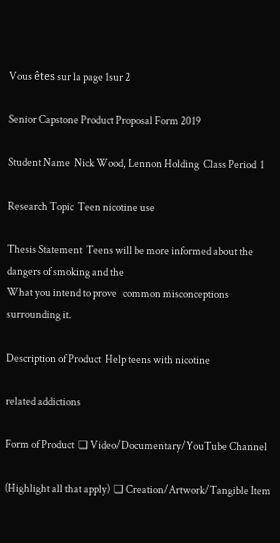Vous êtes sur la page 1sur 2

Senior Capstone Product Proposal Form 2019

Student Name  Nick Wood, Lennon Holding  Class Period  1

Research Topic  Teen nicotine use

Thesis Statement  Teens will be more informed about the dangers of smoking and the
What you intend to prove   common misconceptions surrounding it.

Description of Product  Help teens with nicotine

related addictions

Form of Product  ❏ Video/Documentary/YouTube Channel

(Highlight all that apply)  ❏ Creation/Artwork/Tangible Item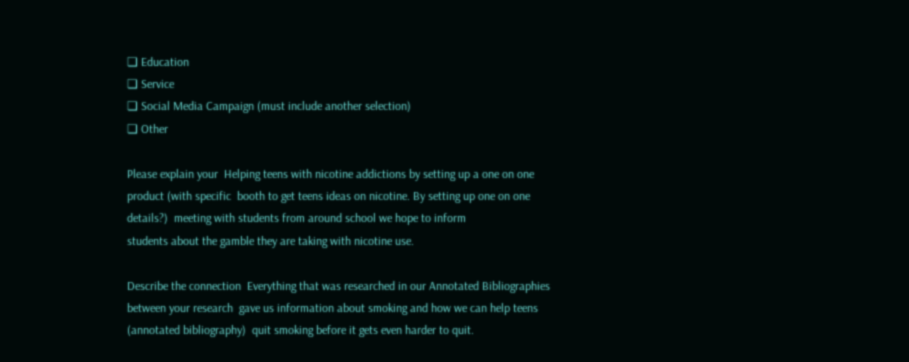❏ Education
❏ Service
❏ Social Media Campaign (must include another selection)
❏ Other

Please explain your  Helping teens with nicotine addictions by setting up a one on one
product (with specific  booth to get teens ideas on nicotine. By setting up one on one
details?)  meeting with students from around school we hope to inform
students about the gamble they are taking with nicotine use.

Describe the connection  Everything that was researched in our Annotated Bibliographies
between your research  gave us information about smoking and how we can help teens
(annotated bibliography)  quit smoking before it gets even harder to quit.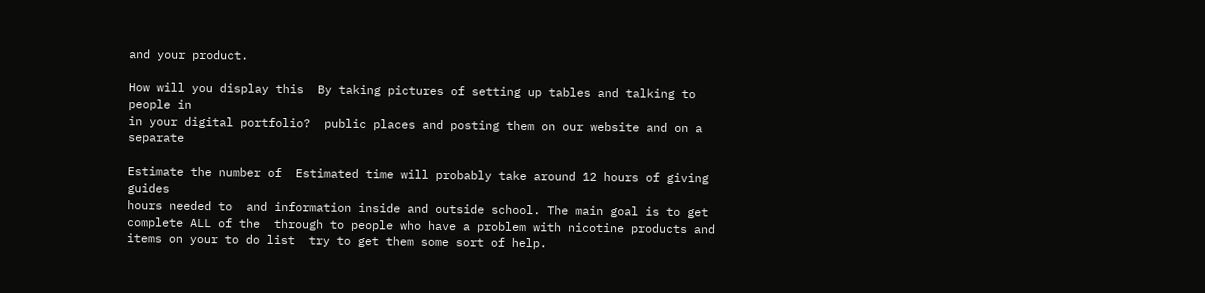and your product.

How will you display this  By taking pictures of setting up tables and talking to people in
in your digital portfolio?  public places and posting them on our website and on a separate

Estimate the number of  Estimated time will probably take around 12 hours of giving guides
hours needed to  and information inside and outside school. The main goal is to get
complete ALL of the  through to people who have a problem with nicotine products and
items on your to do list  try to get them some sort of help.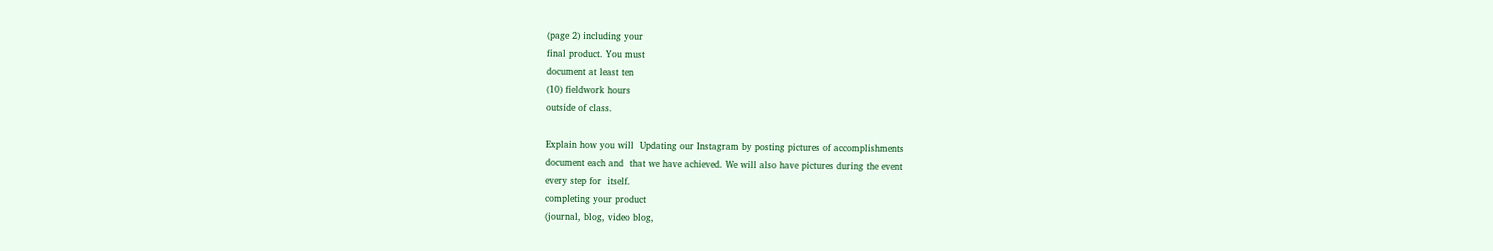(page 2) including your
final product. You must
document at least ten
(10) fieldwork hours
outside of class.

Explain how you will  Updating our Instagram by posting pictures of accomplishments
document each and  that we have achieved. We will also have pictures during the event
every step for  itself.
completing your product
(journal, blog, video blog,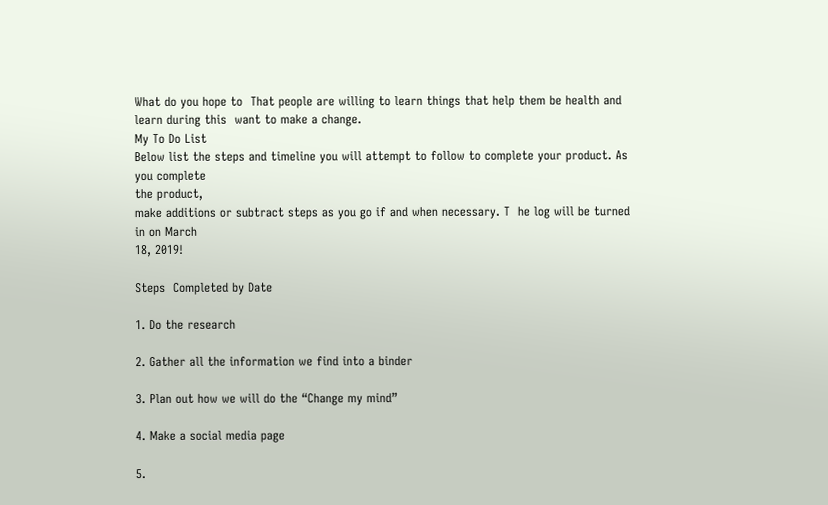What do you hope to  That people are willing to learn things that help them be health and
learn during this  want to make a change.
My To Do List
Below list the steps and timeline you will attempt to follow to complete your product. As you complete
the product,
make additions or subtract steps as you go if and when necessary. T  he log will be turned in on March
18, 2019!

Steps  Completed by Date

1. Do the research

2. Gather all the information we find into a binder

3. Plan out how we will do the “Change my mind”

4. Make a social media page

5.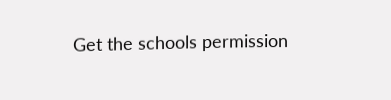Get the schools permission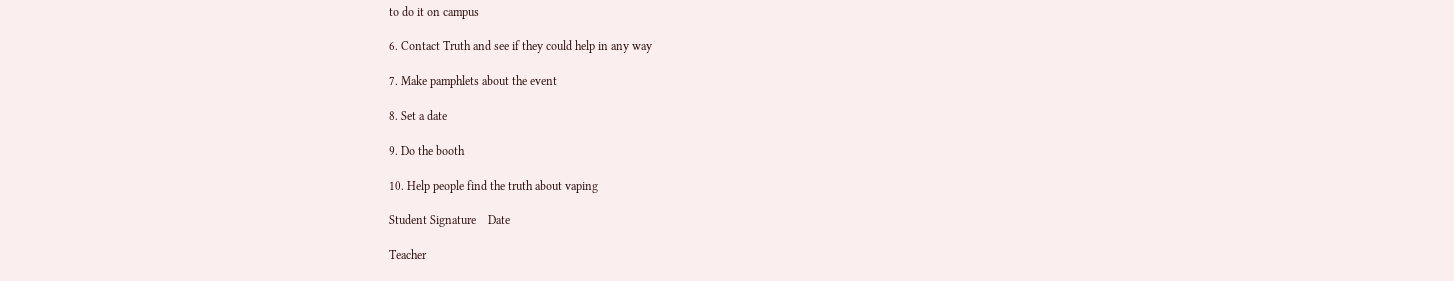to do it on campus

6. Contact Truth and see if they could help in any way

7. Make pamphlets about the event

8. Set a date

9. Do the booth

10. Help people find the truth about vaping

Student Signature    Date

Teacher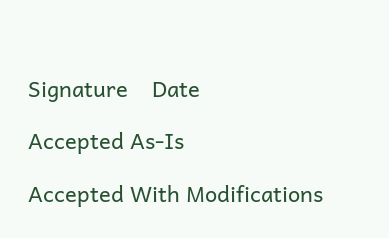Signature    Date

Accepted As-Is

Accepted With Modifications